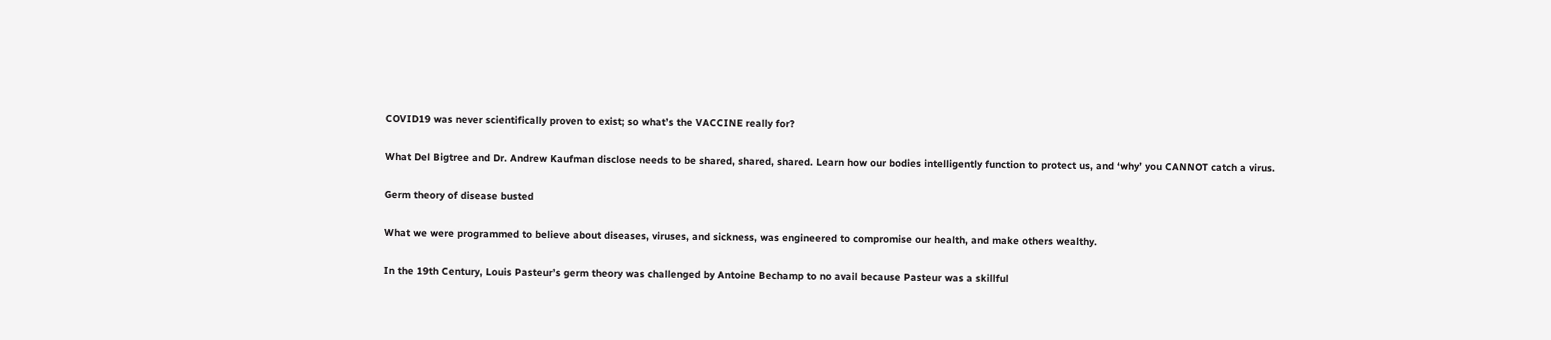COVID19 was never scientifically proven to exist; so what’s the VACCINE really for?

What Del Bigtree and Dr. Andrew Kaufman disclose needs to be shared, shared, shared. Learn how our bodies intelligently function to protect us, and ‘why’ you CANNOT catch a virus.

Germ theory of disease busted

What we were programmed to believe about diseases, viruses, and sickness, was engineered to compromise our health, and make others wealthy.

In the 19th Century, Louis Pasteur’s germ theory was challenged by Antoine Bechamp to no avail because Pasteur was a skillful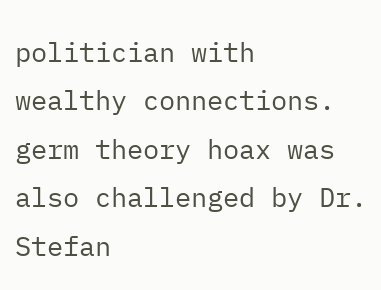politician with wealthy connections. germ theory hoax was also challenged by Dr. Stefan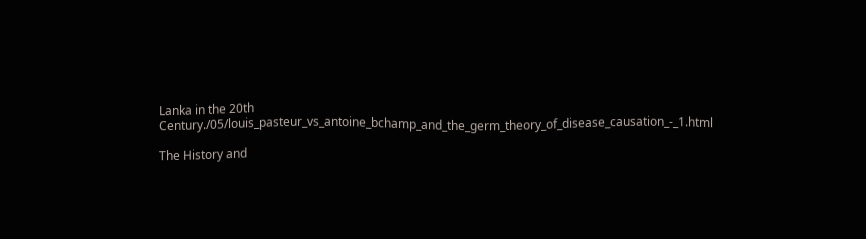Lanka in the 20th Century./05/louis_pasteur_vs_antoine_bchamp_and_the_germ_theory_of_disease_causation_-_1.html

The History and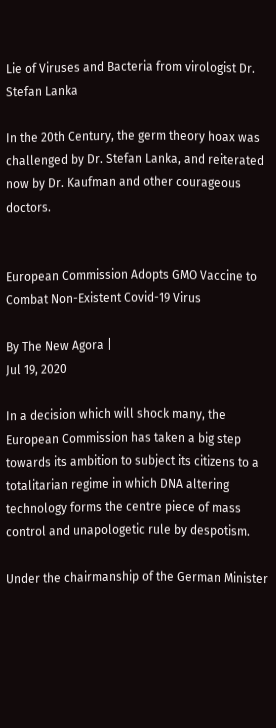Lie of Viruses and Bacteria from virologist Dr. Stefan Lanka

In the 20th Century, the germ theory hoax was challenged by Dr. Stefan Lanka, and reiterated now by Dr. Kaufman and other courageous doctors.


European Commission Adopts GMO Vaccine to Combat Non-Existent Covid-19 Virus

By The New Agora |
Jul 19, 2020

In a decision which will shock many, the European Commission has taken a big step towards its ambition to subject its citizens to a totalitarian regime in which DNA altering technology forms the centre piece of mass control and unapologetic rule by despotism.

Under the chairmanship of the German Minister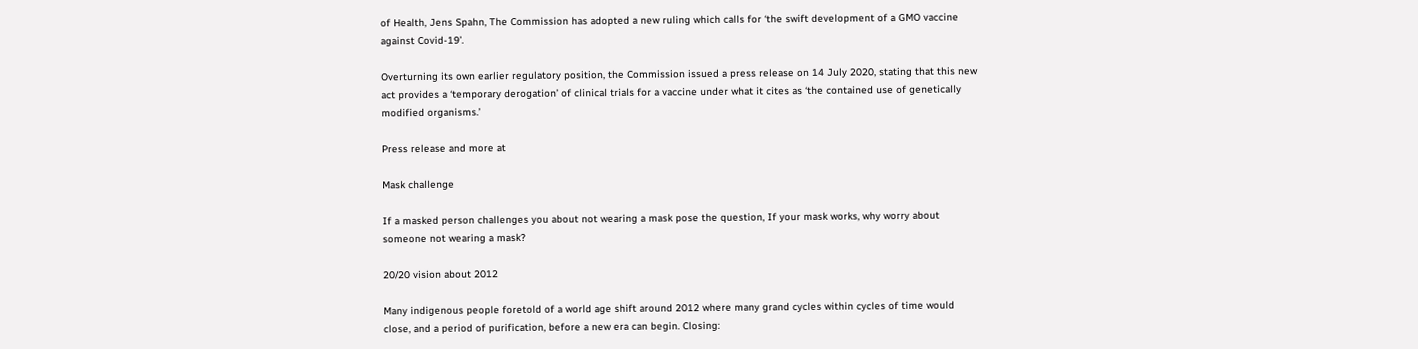of Health, Jens Spahn, The Commission has adopted a new ruling which calls for ‘the swift development of a GMO vaccine against Covid-19’.

Overturning its own earlier regulatory position, the Commission issued a press release on 14 July 2020, stating that this new act provides a ‘temporary derogation’ of clinical trials for a vaccine under what it cites as ‘the contained use of genetically modified organisms.’

Press release and more at

Mask challenge

If a masked person challenges you about not wearing a mask pose the question, If your mask works, why worry about someone not wearing a mask?

20/20 vision about 2012

Many indigenous people foretold of a world age shift around 2012 where many grand cycles within cycles of time would close, and a period of purification, before a new era can begin. Closing: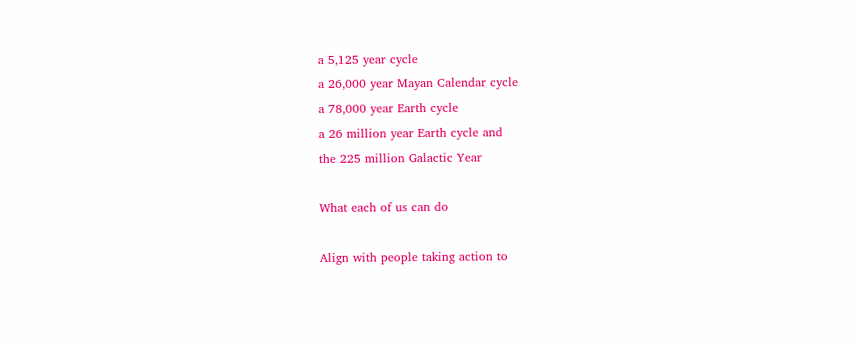a 5,125 year cycle
a 26,000 year Mayan Calendar cycle
a 78,000 year Earth cycle
a 26 million year Earth cycle and
the 225 million Galactic Year

What each of us can do

Align with people taking action to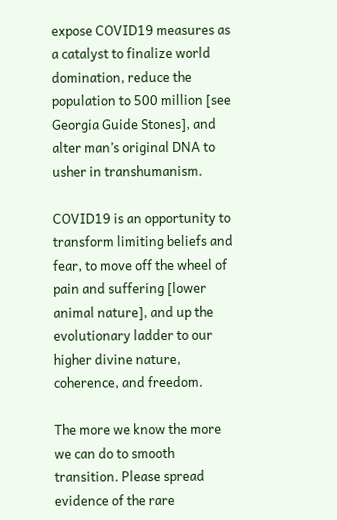expose COVID19 measures as a catalyst to finalize world domination, reduce the population to 500 million [see Georgia Guide Stones], and alter man’s original DNA to usher in transhumanism.

COVID19 is an opportunity to transform limiting beliefs and fear, to move off the wheel of pain and suffering [lower animal nature], and up the evolutionary ladder to our higher divine nature, coherence, and freedom.

The more we know the more we can do to smooth transition. Please spread evidence of the rare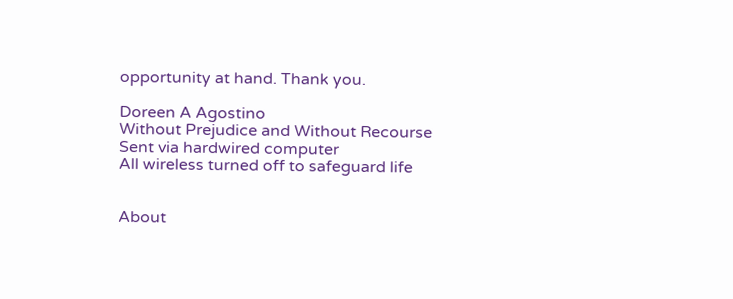opportunity at hand. Thank you.

Doreen A Agostino
Without Prejudice and Without Recourse
Sent via hardwired computer
All wireless turned off to safeguard life


About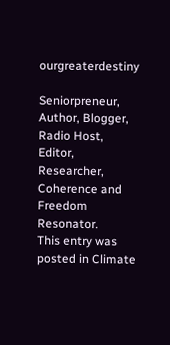ourgreaterdestiny

Seniorpreneur, Author, Blogger, Radio Host, Editor, Researcher, Coherence and Freedom Resonator.
This entry was posted in Climate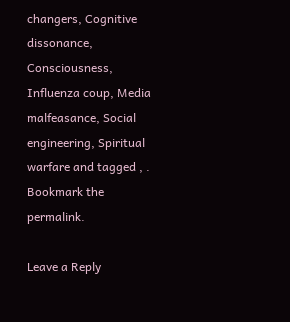changers, Cognitive dissonance, Consciousness, Influenza coup, Media malfeasance, Social engineering, Spiritual warfare and tagged , . Bookmark the permalink.

Leave a Reply